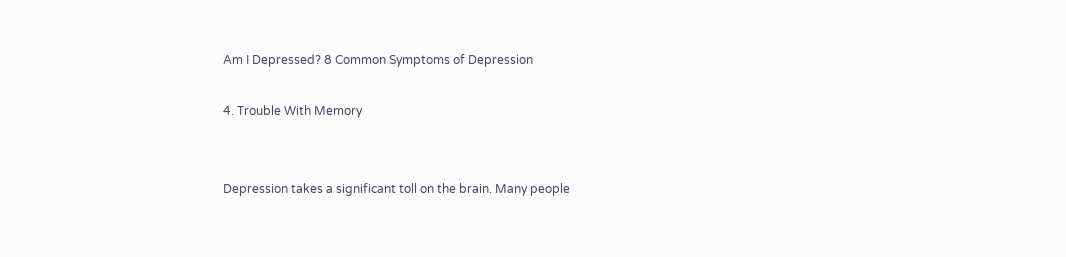Am I Depressed? 8 Common Symptoms of Depression

4. Trouble With Memory


Depression takes a significant toll on the brain. Many people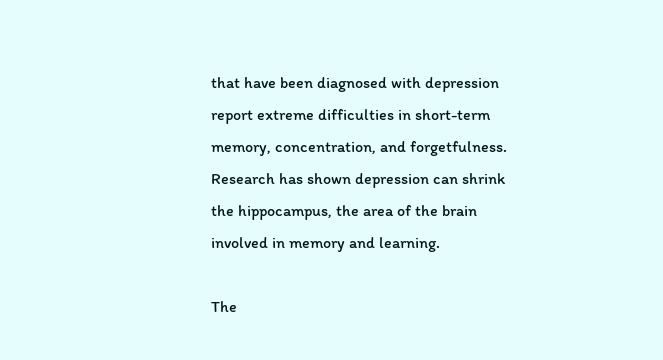that have been diagnosed with depression report extreme difficulties in short-term memory, concentration, and forgetfulness. Research has shown depression can shrink the hippocampus, the area of the brain involved in memory and learning.

The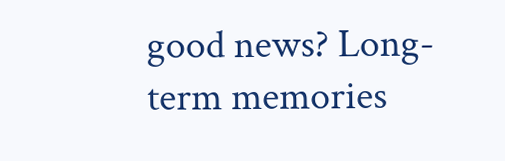good news? Long-term memories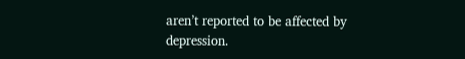aren’t reported to be affected by depression.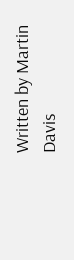Written by Martin Davis